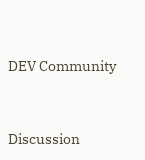DEV Community


Discussion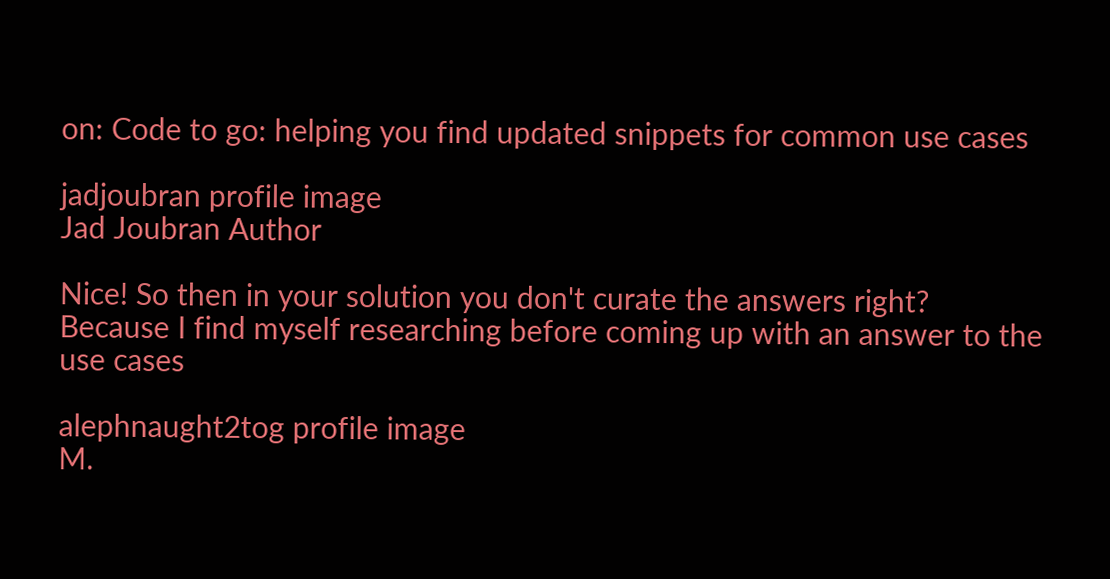on: Code to go: helping you find updated snippets for common use cases

jadjoubran profile image
Jad Joubran Author

Nice! So then in your solution you don't curate the answers right?
Because I find myself researching before coming up with an answer to the use cases

alephnaught2tog profile image
M.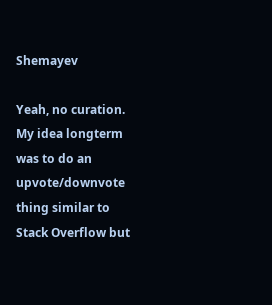Shemayev

Yeah, no curation. My idea longterm was to do an upvote/downvote thing similar to Stack Overflow but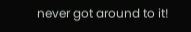never got around to it!